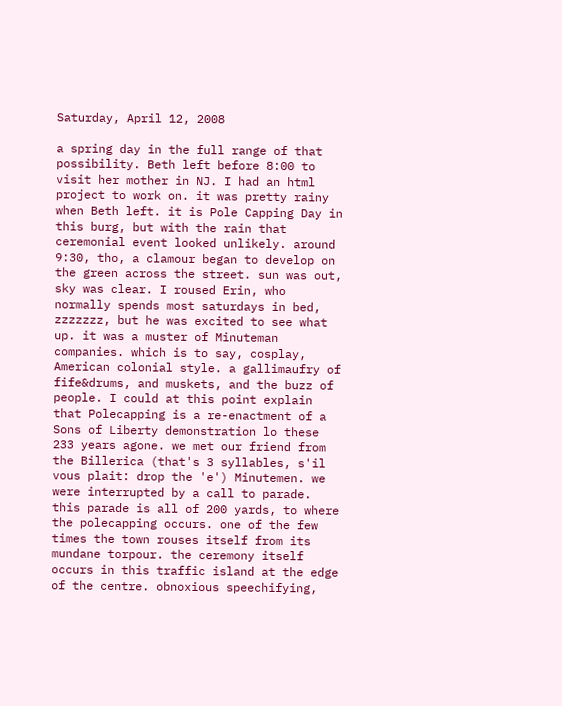Saturday, April 12, 2008

a spring day in the full range of that possibility. Beth left before 8:00 to visit her mother in NJ. I had an html project to work on. it was pretty rainy when Beth left. it is Pole Capping Day in this burg, but with the rain that ceremonial event looked unlikely. around 9:30, tho, a clamour began to develop on the green across the street. sun was out, sky was clear. I roused Erin, who normally spends most saturdays in bed, zzzzzzz, but he was excited to see what up. it was a muster of Minuteman companies. which is to say, cosplay, American colonial style. a gallimaufry of fife&drums, and muskets, and the buzz of people. I could at this point explain that Polecapping is a re-enactment of a Sons of Liberty demonstration lo these 233 years agone. we met our friend from the Billerica (that's 3 syllables, s'il vous plait: drop the 'e') Minutemen. we were interrupted by a call to parade. this parade is all of 200 yards, to where the polecapping occurs. one of the few times the town rouses itself from its mundane torpour. the ceremony itself occurs in this traffic island at the edge of the centre. obnoxious speechifying,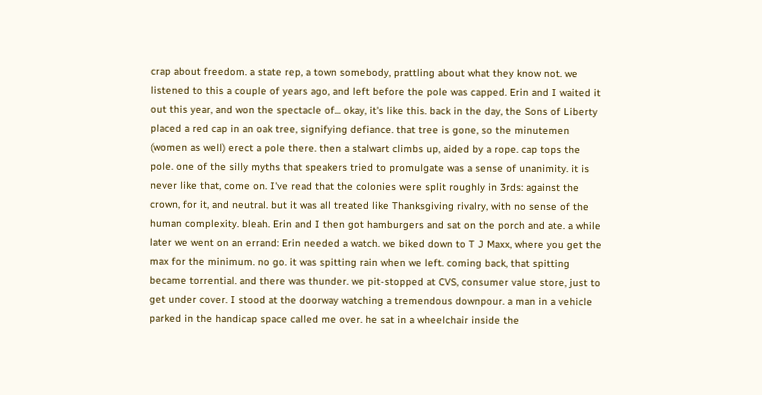crap about freedom. a state rep, a town somebody, prattling about what they know not. we listened to this a couple of years ago, and left before the pole was capped. Erin and I waited it out this year, and won the spectacle of... okay, it's like this. back in the day, the Sons of Liberty placed a red cap in an oak tree, signifying defiance. that tree is gone, so the minutemen (women as well) erect a pole there. then a stalwart climbs up, aided by a rope. cap tops the pole. one of the silly myths that speakers tried to promulgate was a sense of unanimity. it is never like that, come on. I've read that the colonies were split roughly in 3rds: against the crown, for it, and neutral. but it was all treated like Thanksgiving rivalry, with no sense of the human complexity. bleah. Erin and I then got hamburgers and sat on the porch and ate. a while later we went on an errand: Erin needed a watch. we biked down to T J Maxx, where you get the max for the minimum. no go. it was spitting rain when we left. coming back, that spitting became torrential. and there was thunder. we pit-stopped at CVS, consumer value store, just to get under cover. I stood at the doorway watching a tremendous downpour. a man in a vehicle parked in the handicap space called me over. he sat in a wheelchair inside the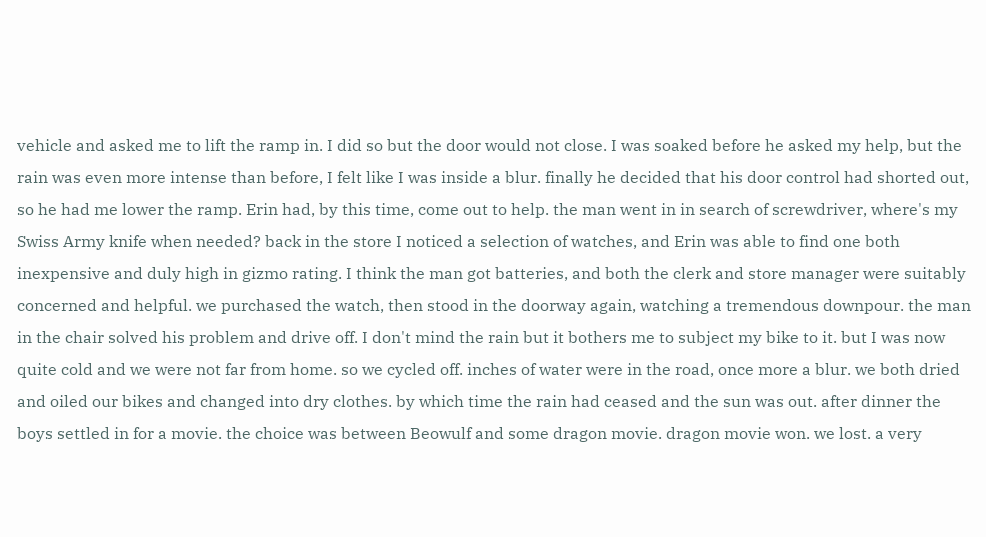vehicle and asked me to lift the ramp in. I did so but the door would not close. I was soaked before he asked my help, but the rain was even more intense than before, I felt like I was inside a blur. finally he decided that his door control had shorted out, so he had me lower the ramp. Erin had, by this time, come out to help. the man went in in search of screwdriver, where's my Swiss Army knife when needed? back in the store I noticed a selection of watches, and Erin was able to find one both inexpensive and duly high in gizmo rating. I think the man got batteries, and both the clerk and store manager were suitably concerned and helpful. we purchased the watch, then stood in the doorway again, watching a tremendous downpour. the man in the chair solved his problem and drive off. I don't mind the rain but it bothers me to subject my bike to it. but I was now quite cold and we were not far from home. so we cycled off. inches of water were in the road, once more a blur. we both dried and oiled our bikes and changed into dry clothes. by which time the rain had ceased and the sun was out. after dinner the boys settled in for a movie. the choice was between Beowulf and some dragon movie. dragon movie won. we lost. a very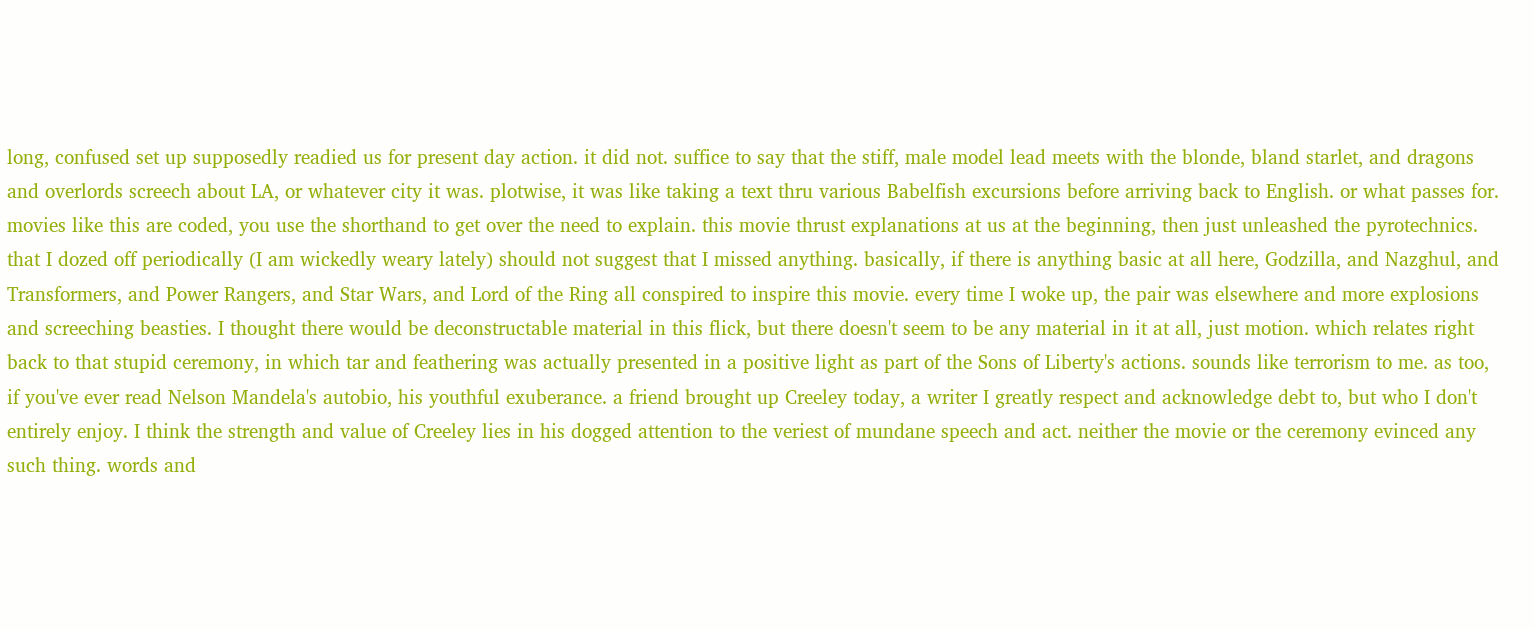long, confused set up supposedly readied us for present day action. it did not. suffice to say that the stiff, male model lead meets with the blonde, bland starlet, and dragons and overlords screech about LA, or whatever city it was. plotwise, it was like taking a text thru various Babelfish excursions before arriving back to English. or what passes for. movies like this are coded, you use the shorthand to get over the need to explain. this movie thrust explanations at us at the beginning, then just unleashed the pyrotechnics. that I dozed off periodically (I am wickedly weary lately) should not suggest that I missed anything. basically, if there is anything basic at all here, Godzilla, and Nazghul, and Transformers, and Power Rangers, and Star Wars, and Lord of the Ring all conspired to inspire this movie. every time I woke up, the pair was elsewhere and more explosions and screeching beasties. I thought there would be deconstructable material in this flick, but there doesn't seem to be any material in it at all, just motion. which relates right back to that stupid ceremony, in which tar and feathering was actually presented in a positive light as part of the Sons of Liberty's actions. sounds like terrorism to me. as too, if you've ever read Nelson Mandela's autobio, his youthful exuberance. a friend brought up Creeley today, a writer I greatly respect and acknowledge debt to, but who I don't entirely enjoy. I think the strength and value of Creeley lies in his dogged attention to the veriest of mundane speech and act. neither the movie or the ceremony evinced any such thing. words and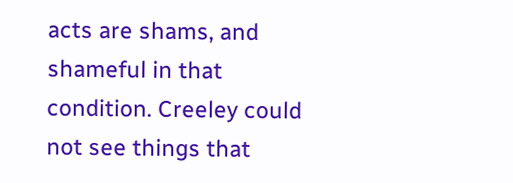acts are shams, and shameful in that condition. Creeley could not see things that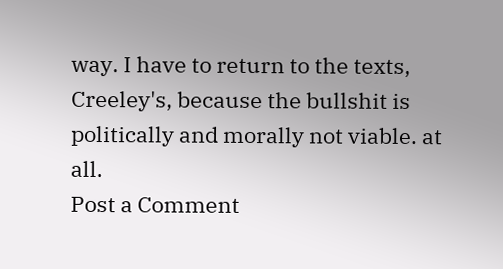way. I have to return to the texts, Creeley's, because the bullshit is politically and morally not viable. at all.
Post a Comment